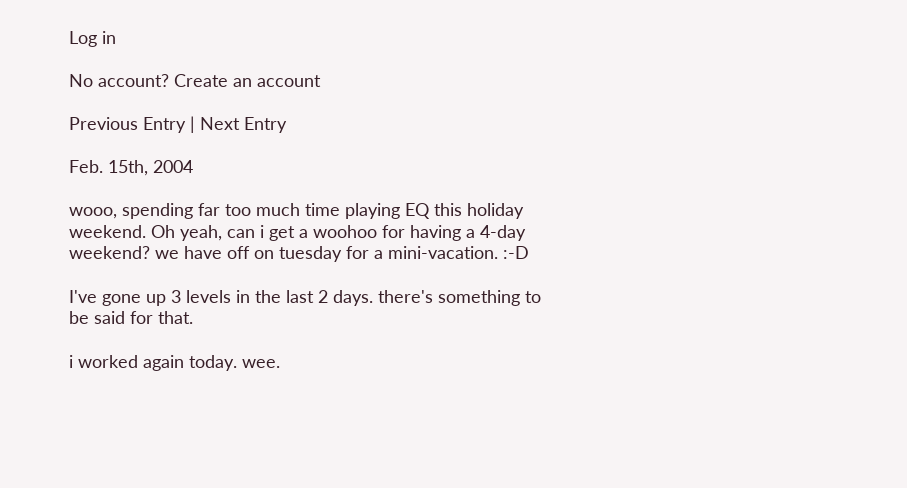Log in

No account? Create an account

Previous Entry | Next Entry

Feb. 15th, 2004

wooo, spending far too much time playing EQ this holiday weekend. Oh yeah, can i get a woohoo for having a 4-day weekend? we have off on tuesday for a mini-vacation. :-D

I've gone up 3 levels in the last 2 days. there's something to be said for that.

i worked again today. wee.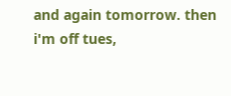and again tomorrow. then i'm off tues,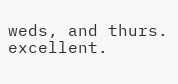weds, and thurs. excellent.